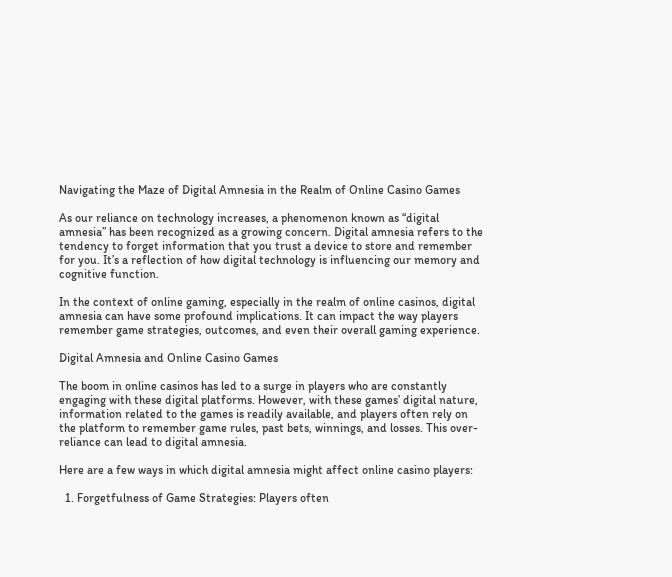Navigating the Maze of Digital Amnesia in the Realm of Online Casino Games

As our reliance on technology increases, a phenomenon known as “digital amnesia” has been recognized as a growing concern. Digital amnesia refers to the tendency to forget information that you trust a device to store and remember for you. It’s a reflection of how digital technology is influencing our memory and cognitive function.

In the context of online gaming, especially in the realm of online casinos, digital amnesia can have some profound implications. It can impact the way players remember game strategies, outcomes, and even their overall gaming experience.

Digital Amnesia and Online Casino Games

The boom in online casinos has led to a surge in players who are constantly engaging with these digital platforms. However, with these games’ digital nature, information related to the games is readily available, and players often rely on the platform to remember game rules, past bets, winnings, and losses. This over-reliance can lead to digital amnesia.

Here are a few ways in which digital amnesia might affect online casino players:

  1. Forgetfulness of Game Strategies: Players often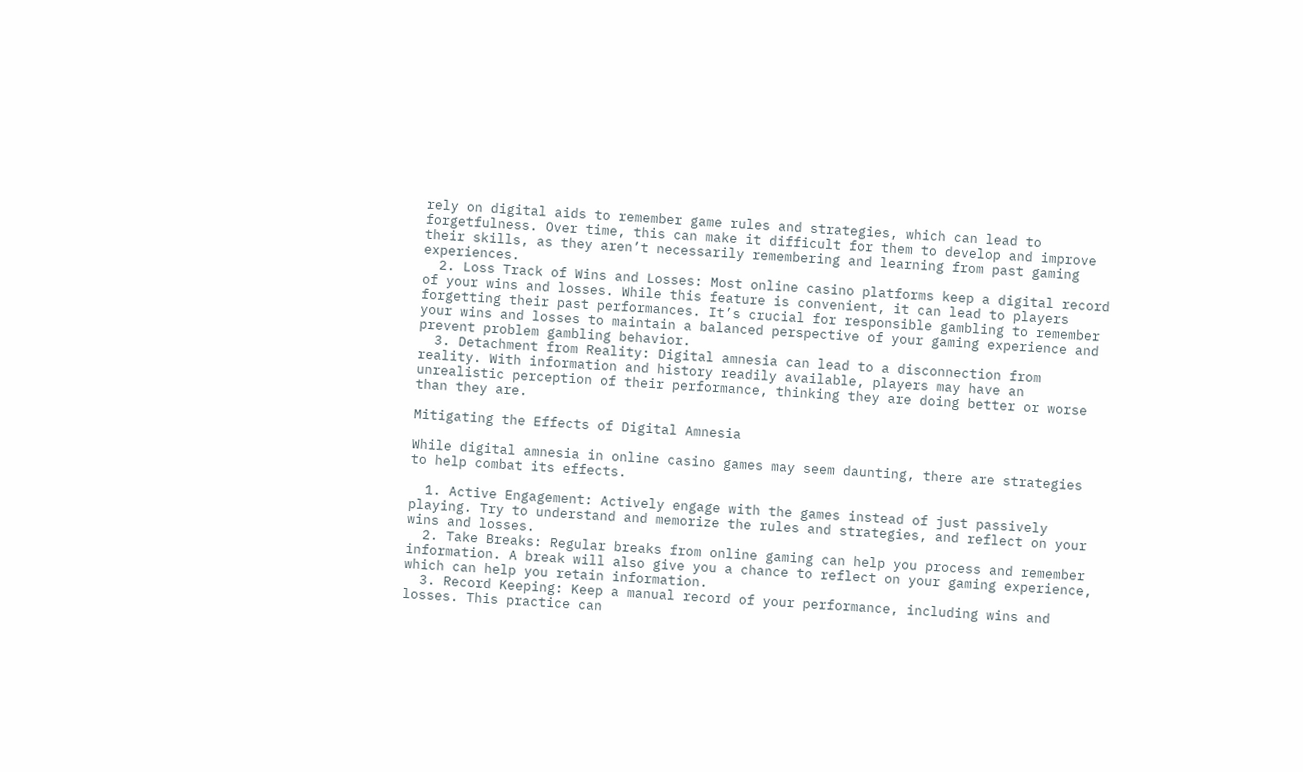rely on digital aids to remember game rules and strategies, which can lead to forgetfulness. Over time, this can make it difficult for them to develop and improve their skills, as they aren’t necessarily remembering and learning from past gaming experiences.
  2. Loss Track of Wins and Losses: Most online casino platforms keep a digital record of your wins and losses. While this feature is convenient, it can lead to players forgetting their past performances. It’s crucial for responsible gambling to remember your wins and losses to maintain a balanced perspective of your gaming experience and prevent problem gambling behavior.
  3. Detachment from Reality: Digital amnesia can lead to a disconnection from reality. With information and history readily available, players may have an unrealistic perception of their performance, thinking they are doing better or worse than they are.

Mitigating the Effects of Digital Amnesia

While digital amnesia in online casino games may seem daunting, there are strategies to help combat its effects.

  1. Active Engagement: Actively engage with the games instead of just passively playing. Try to understand and memorize the rules and strategies, and reflect on your wins and losses.
  2. Take Breaks: Regular breaks from online gaming can help you process and remember information. A break will also give you a chance to reflect on your gaming experience, which can help you retain information.
  3. Record Keeping: Keep a manual record of your performance, including wins and losses. This practice can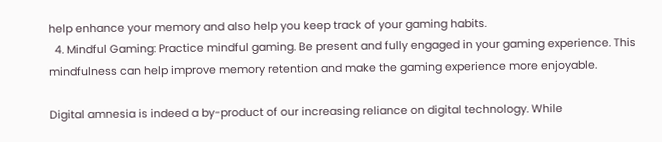help enhance your memory and also help you keep track of your gaming habits.
  4. Mindful Gaming: Practice mindful gaming. Be present and fully engaged in your gaming experience. This mindfulness can help improve memory retention and make the gaming experience more enjoyable.

Digital amnesia is indeed a by-product of our increasing reliance on digital technology. While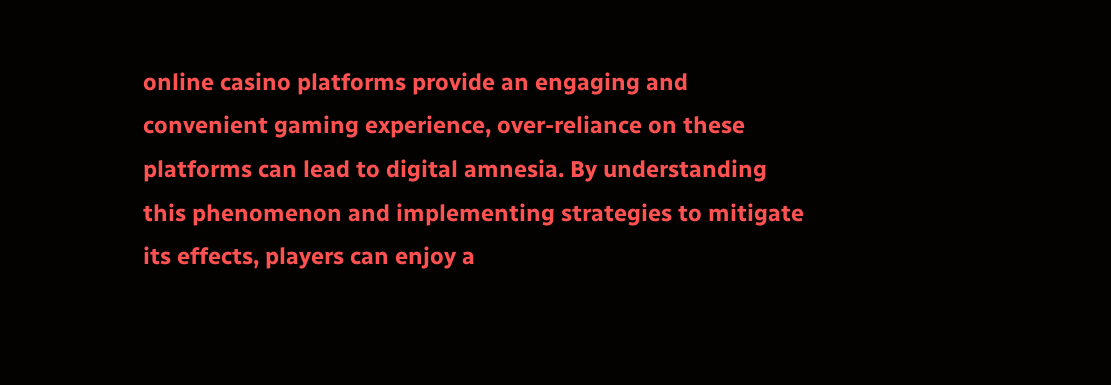online casino platforms provide an engaging and convenient gaming experience, over-reliance on these platforms can lead to digital amnesia. By understanding this phenomenon and implementing strategies to mitigate its effects, players can enjoy a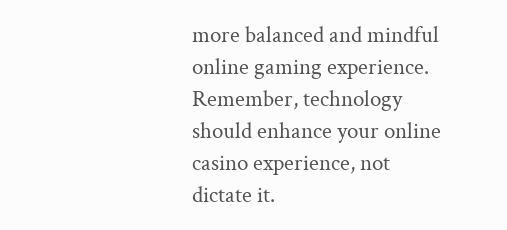more balanced and mindful online gaming experience. Remember, technology should enhance your online casino experience, not dictate it.